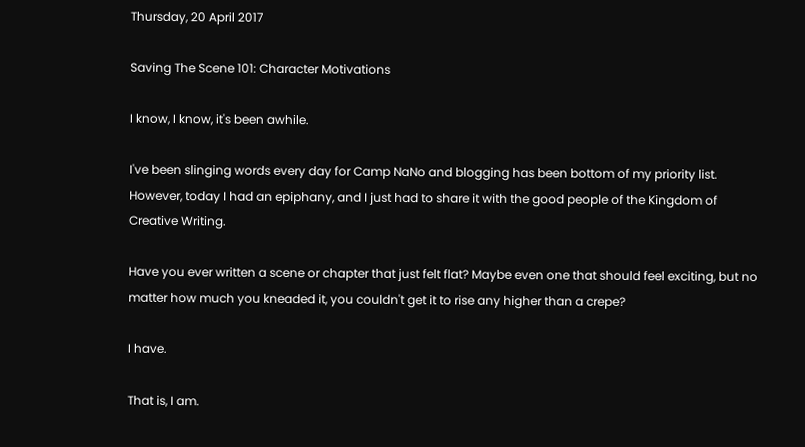Thursday, 20 April 2017

Saving The Scene 101: Character Motivations

I know, I know, it's been awhile.

I've been slinging words every day for Camp NaNo and blogging has been bottom of my priority list. However, today I had an epiphany, and I just had to share it with the good people of the Kingdom of Creative Writing.

Have you ever written a scene or chapter that just felt flat? Maybe even one that should feel exciting, but no matter how much you kneaded it, you couldn't get it to rise any higher than a crepe?

I have.

That is, I am.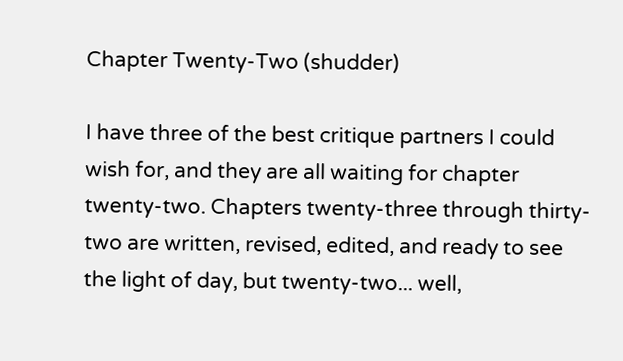Chapter Twenty-Two (shudder)

I have three of the best critique partners I could wish for, and they are all waiting for chapter twenty-two. Chapters twenty-three through thirty-two are written, revised, edited, and ready to see the light of day, but twenty-two... well,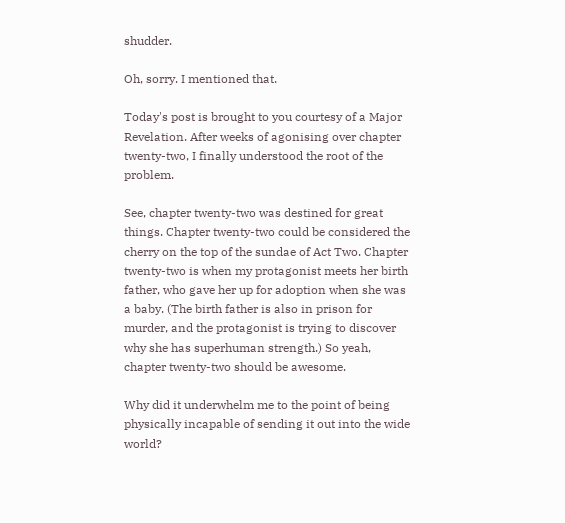shudder.

Oh, sorry. I mentioned that.

Today's post is brought to you courtesy of a Major Revelation. After weeks of agonising over chapter twenty-two, I finally understood the root of the problem.

See, chapter twenty-two was destined for great things. Chapter twenty-two could be considered the cherry on the top of the sundae of Act Two. Chapter twenty-two is when my protagonist meets her birth father, who gave her up for adoption when she was a baby. (The birth father is also in prison for murder, and the protagonist is trying to discover why she has superhuman strength.) So yeah, chapter twenty-two should be awesome.

Why did it underwhelm me to the point of being physically incapable of sending it out into the wide world?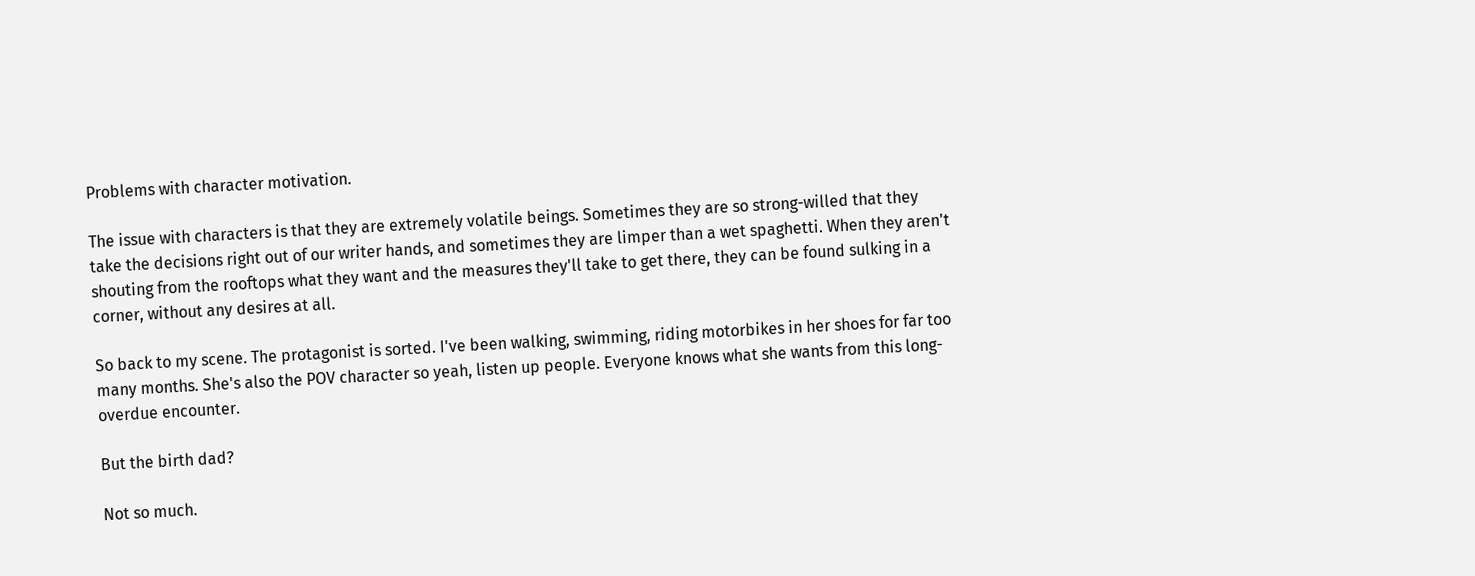Problems with character motivation.

The issue with characters is that they are extremely volatile beings. Sometimes they are so strong-willed that they take the decisions right out of our writer hands, and sometimes they are limper than a wet spaghetti. When they aren't shouting from the rooftops what they want and the measures they'll take to get there, they can be found sulking in a corner, without any desires at all.

So back to my scene. The protagonist is sorted. I've been walking, swimming, riding motorbikes in her shoes for far too many months. She's also the POV character so yeah, listen up people. Everyone knows what she wants from this long-overdue encounter.

But the birth dad?

Not so much.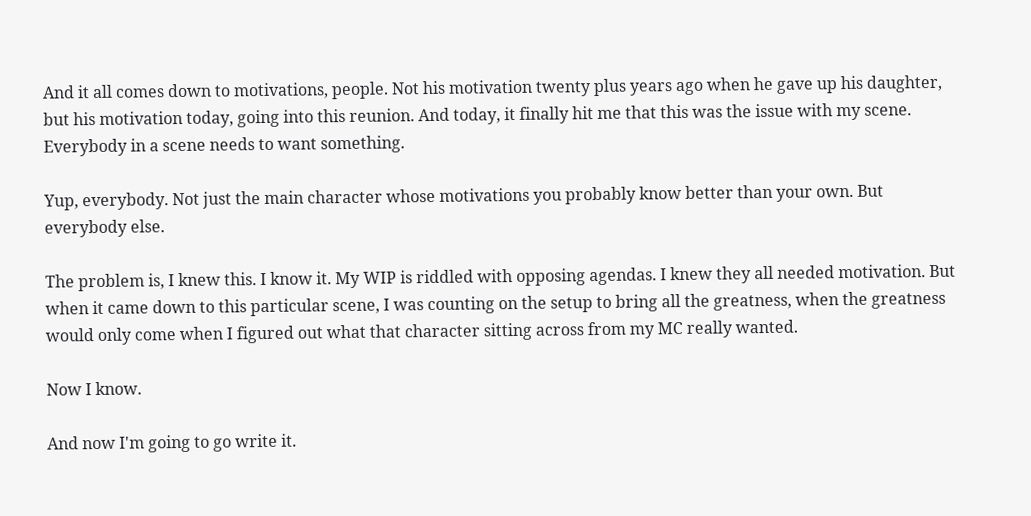And it all comes down to motivations, people. Not his motivation twenty plus years ago when he gave up his daughter, but his motivation today, going into this reunion. And today, it finally hit me that this was the issue with my scene. Everybody in a scene needs to want something.

Yup, everybody. Not just the main character whose motivations you probably know better than your own. But everybody else.

The problem is, I knew this. I know it. My WIP is riddled with opposing agendas. I knew they all needed motivation. But when it came down to this particular scene, I was counting on the setup to bring all the greatness, when the greatness would only come when I figured out what that character sitting across from my MC really wanted.

Now I know.

And now I'm going to go write it.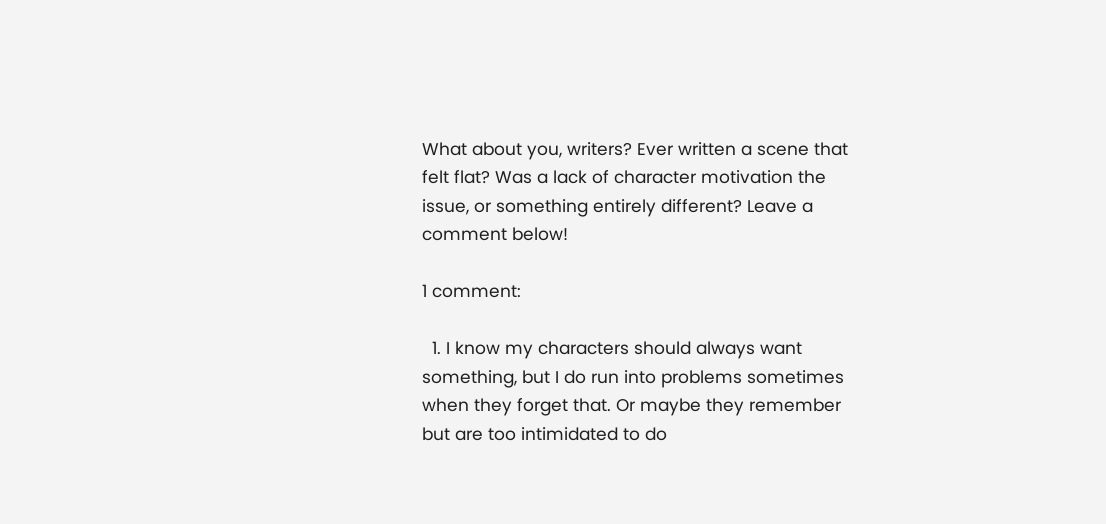What about you, writers? Ever written a scene that felt flat? Was a lack of character motivation the issue, or something entirely different? Leave a comment below!

1 comment:

  1. I know my characters should always want something, but I do run into problems sometimes when they forget that. Or maybe they remember but are too intimidated to do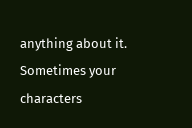anything about it. Sometimes your characters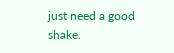just need a good shake.